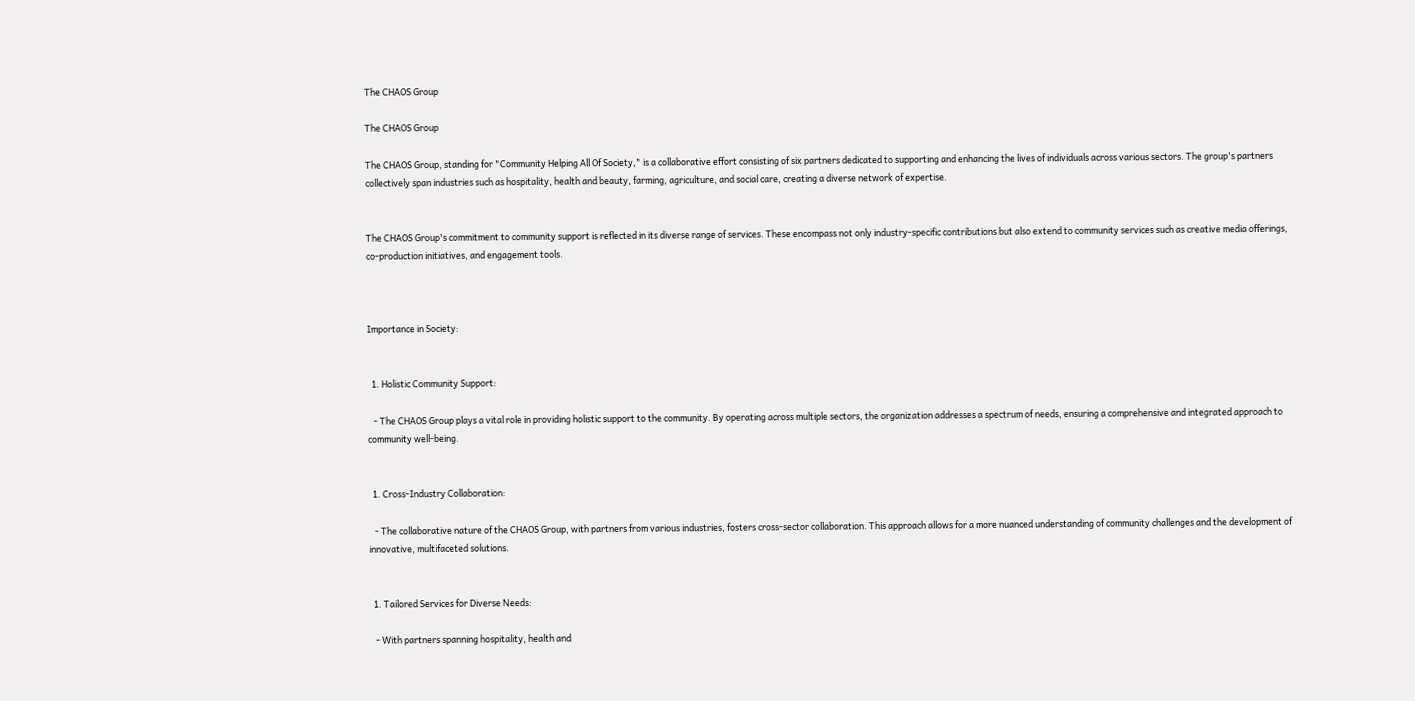The CHAOS Group

The CHAOS Group

The CHAOS Group, standing for "Community Helping All Of Society," is a collaborative effort consisting of six partners dedicated to supporting and enhancing the lives of individuals across various sectors. The group's partners collectively span industries such as hospitality, health and beauty, farming, agriculture, and social care, creating a diverse network of expertise.


The CHAOS Group's commitment to community support is reflected in its diverse range of services. These encompass not only industry-specific contributions but also extend to community services such as creative media offerings, co-production initiatives, and engagement tools.



Importance in Society:


  1. Holistic Community Support:

   - The CHAOS Group plays a vital role in providing holistic support to the community. By operating across multiple sectors, the organization addresses a spectrum of needs, ensuring a comprehensive and integrated approach to community well-being.


  1. Cross-Industry Collaboration:

   - The collaborative nature of the CHAOS Group, with partners from various industries, fosters cross-sector collaboration. This approach allows for a more nuanced understanding of community challenges and the development of innovative, multifaceted solutions.


  1. Tailored Services for Diverse Needs:

   - With partners spanning hospitality, health and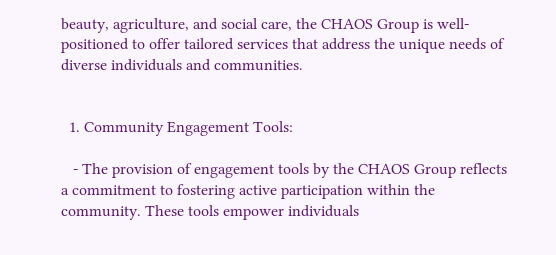beauty, agriculture, and social care, the CHAOS Group is well-positioned to offer tailored services that address the unique needs of diverse individuals and communities.


  1. Community Engagement Tools:

   - The provision of engagement tools by the CHAOS Group reflects a commitment to fostering active participation within the community. These tools empower individuals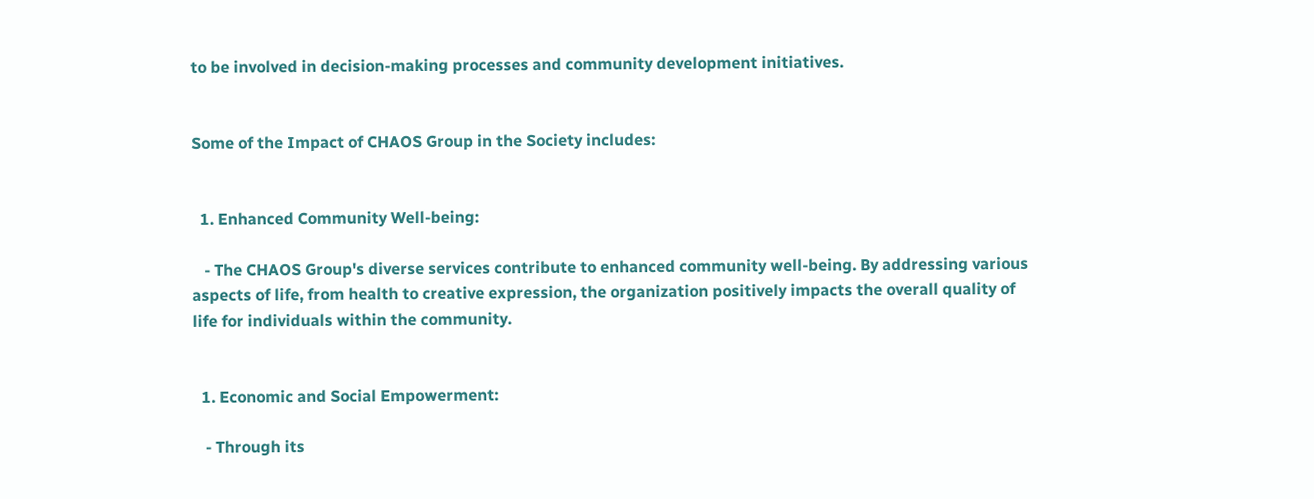to be involved in decision-making processes and community development initiatives.


Some of the Impact of CHAOS Group in the Society includes:


  1. Enhanced Community Well-being:

   - The CHAOS Group's diverse services contribute to enhanced community well-being. By addressing various aspects of life, from health to creative expression, the organization positively impacts the overall quality of life for individuals within the community.


  1. Economic and Social Empowerment:

   - Through its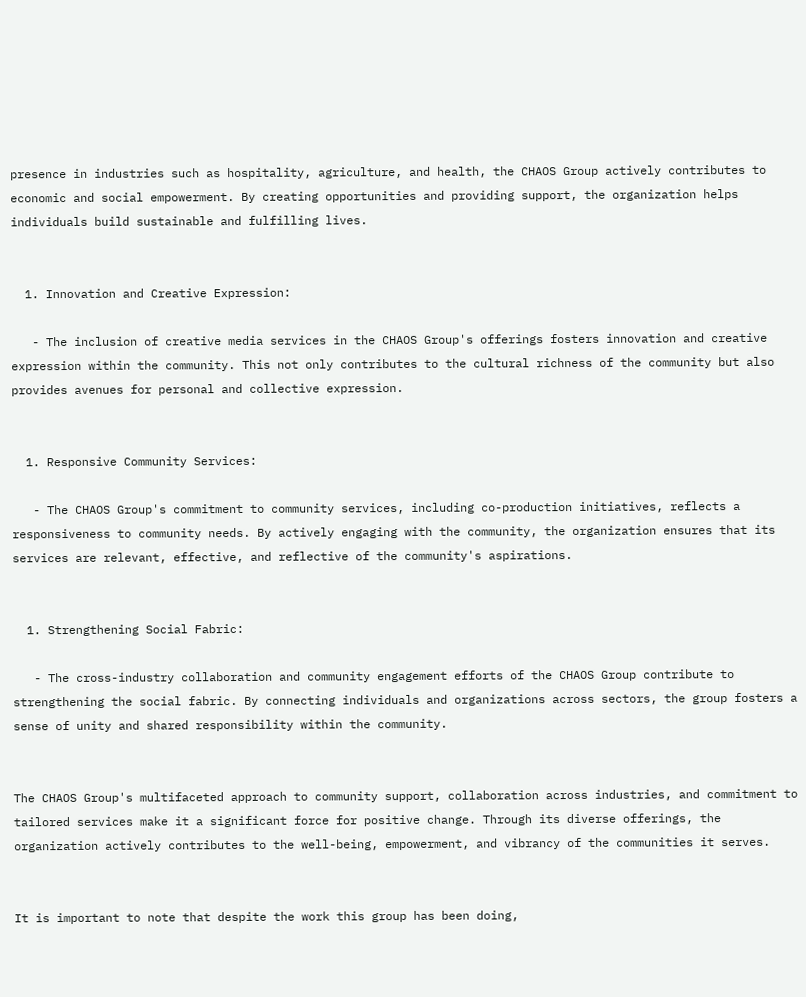presence in industries such as hospitality, agriculture, and health, the CHAOS Group actively contributes to economic and social empowerment. By creating opportunities and providing support, the organization helps individuals build sustainable and fulfilling lives.


  1. Innovation and Creative Expression:

   - The inclusion of creative media services in the CHAOS Group's offerings fosters innovation and creative expression within the community. This not only contributes to the cultural richness of the community but also provides avenues for personal and collective expression.


  1. Responsive Community Services:

   - The CHAOS Group's commitment to community services, including co-production initiatives, reflects a responsiveness to community needs. By actively engaging with the community, the organization ensures that its services are relevant, effective, and reflective of the community's aspirations.


  1. Strengthening Social Fabric:

   - The cross-industry collaboration and community engagement efforts of the CHAOS Group contribute to strengthening the social fabric. By connecting individuals and organizations across sectors, the group fosters a sense of unity and shared responsibility within the community.


The CHAOS Group's multifaceted approach to community support, collaboration across industries, and commitment to tailored services make it a significant force for positive change. Through its diverse offerings, the organization actively contributes to the well-being, empowerment, and vibrancy of the communities it serves.


It is important to note that despite the work this group has been doing,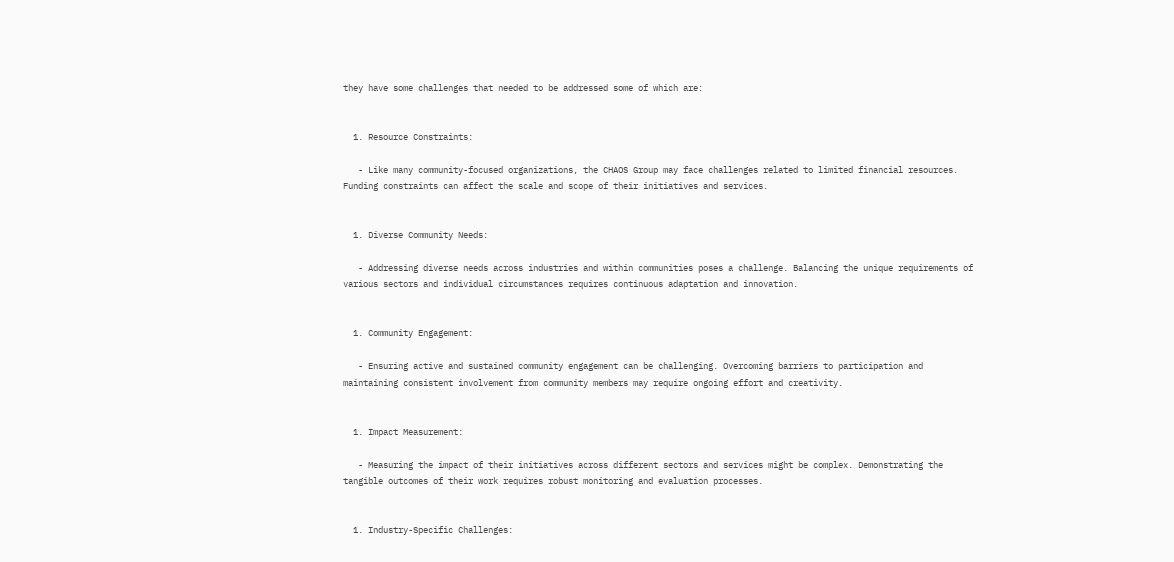they have some challenges that needed to be addressed some of which are:


  1. Resource Constraints:

   - Like many community-focused organizations, the CHAOS Group may face challenges related to limited financial resources. Funding constraints can affect the scale and scope of their initiatives and services.


  1. Diverse Community Needs:

   - Addressing diverse needs across industries and within communities poses a challenge. Balancing the unique requirements of various sectors and individual circumstances requires continuous adaptation and innovation.


  1. Community Engagement:

   - Ensuring active and sustained community engagement can be challenging. Overcoming barriers to participation and maintaining consistent involvement from community members may require ongoing effort and creativity.


  1. Impact Measurement:

   - Measuring the impact of their initiatives across different sectors and services might be complex. Demonstrating the tangible outcomes of their work requires robust monitoring and evaluation processes.


  1. Industry-Specific Challenges: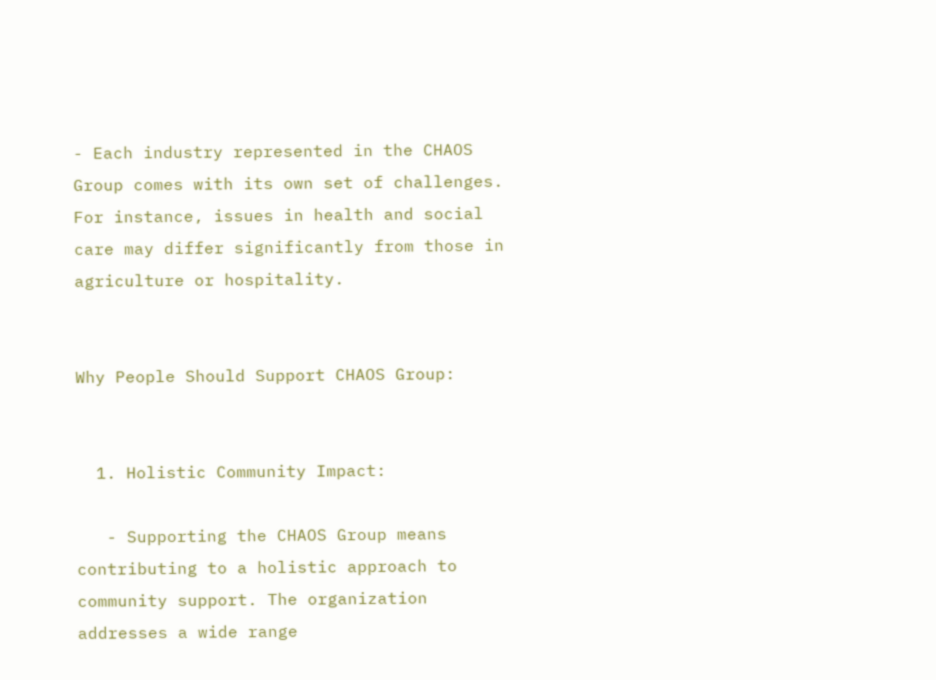- Each industry represented in the CHAOS Group comes with its own set of challenges. For instance, issues in health and social care may differ significantly from those in agriculture or hospitality.


Why People Should Support CHAOS Group:


  1. Holistic Community Impact:

   - Supporting the CHAOS Group means contributing to a holistic approach to community support. The organization addresses a wide range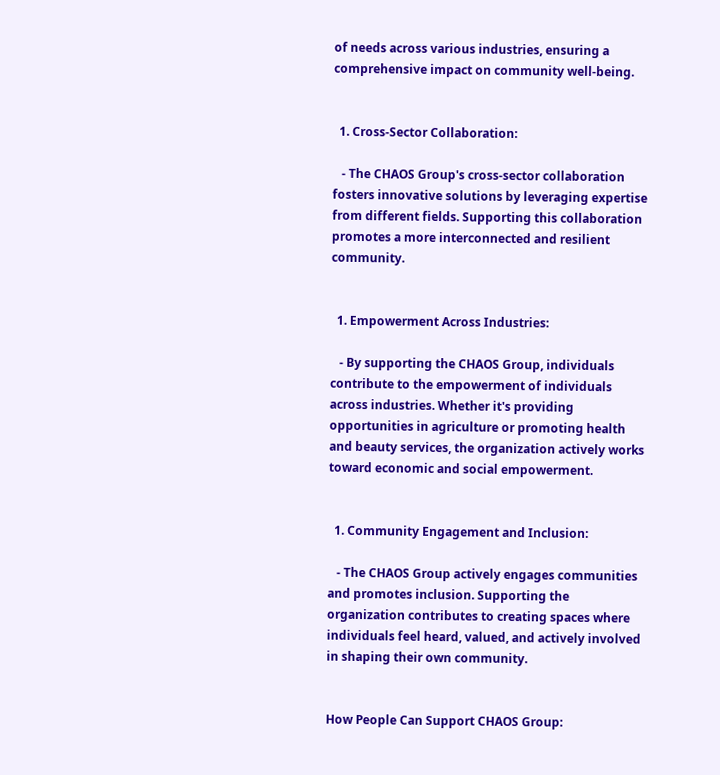of needs across various industries, ensuring a comprehensive impact on community well-being.


  1. Cross-Sector Collaboration:

   - The CHAOS Group's cross-sector collaboration fosters innovative solutions by leveraging expertise from different fields. Supporting this collaboration promotes a more interconnected and resilient community.


  1. Empowerment Across Industries:

   - By supporting the CHAOS Group, individuals contribute to the empowerment of individuals across industries. Whether it's providing opportunities in agriculture or promoting health and beauty services, the organization actively works toward economic and social empowerment.


  1. Community Engagement and Inclusion:

   - The CHAOS Group actively engages communities and promotes inclusion. Supporting the organization contributes to creating spaces where individuals feel heard, valued, and actively involved in shaping their own community.


How People Can Support CHAOS Group: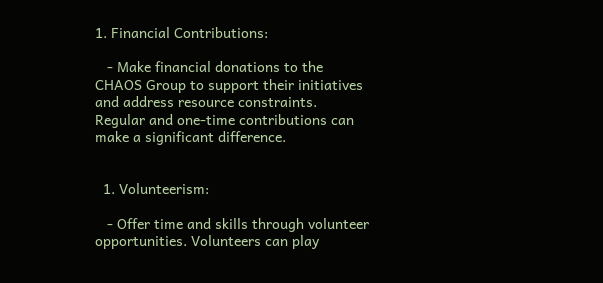1. Financial Contributions:

   - Make financial donations to the CHAOS Group to support their initiatives and address resource constraints. Regular and one-time contributions can make a significant difference.


  1. Volunteerism:

   - Offer time and skills through volunteer opportunities. Volunteers can play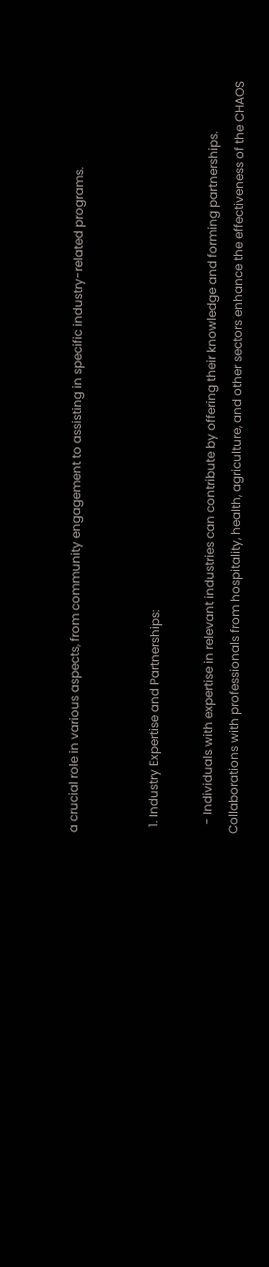a crucial role in various aspects, from community engagement to assisting in specific industry-related programs.


  1. Industry Expertise and Partnerships:

   - Individuals with expertise in relevant industries can contribute by offering their knowledge and forming partnerships. Collaborations with professionals from hospitality, health, agriculture, and other sectors enhance the effectiveness of the CHAOS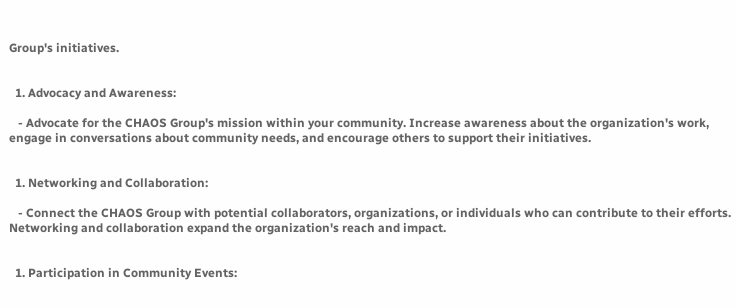Group's initiatives.


  1. Advocacy and Awareness:

   - Advocate for the CHAOS Group's mission within your community. Increase awareness about the organization's work, engage in conversations about community needs, and encourage others to support their initiatives.


  1. Networking and Collaboration:

   - Connect the CHAOS Group with potential collaborators, organizations, or individuals who can contribute to their efforts. Networking and collaboration expand the organization's reach and impact.


  1. Participation in Community Events: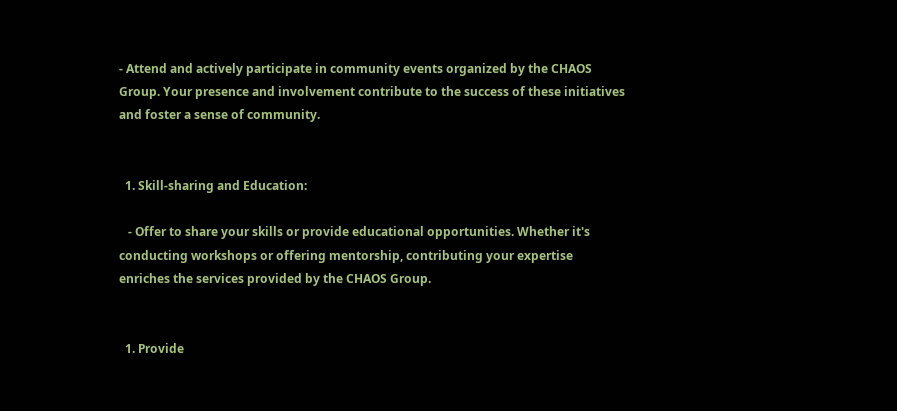- Attend and actively participate in community events organized by the CHAOS Group. Your presence and involvement contribute to the success of these initiatives and foster a sense of community.


  1. Skill-sharing and Education:

   - Offer to share your skills or provide educational opportunities. Whether it's conducting workshops or offering mentorship, contributing your expertise enriches the services provided by the CHAOS Group.


  1. Provide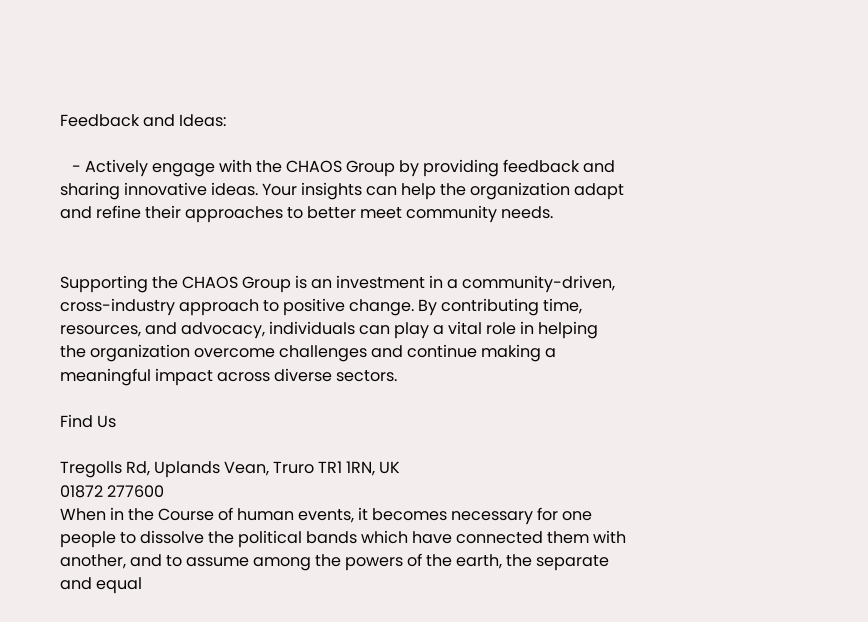Feedback and Ideas:

   - Actively engage with the CHAOS Group by providing feedback and sharing innovative ideas. Your insights can help the organization adapt and refine their approaches to better meet community needs.


Supporting the CHAOS Group is an investment in a community-driven, cross-industry approach to positive change. By contributing time, resources, and advocacy, individuals can play a vital role in helping the organization overcome challenges and continue making a meaningful impact across diverse sectors.

Find Us

Tregolls Rd, Uplands Vean, Truro TR1 1RN, UK
01872 277600
When in the Course of human events, it becomes necessary for one people to dissolve the political bands which have connected them with another, and to assume among the powers of the earth, the separate and equal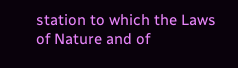station to which the Laws of Nature and of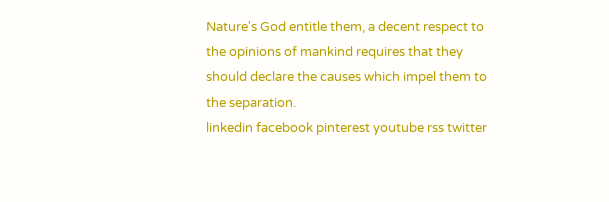Nature's God entitle them, a decent respect to the opinions of mankind requires that they should declare the causes which impel them to the separation.
linkedin facebook pinterest youtube rss twitter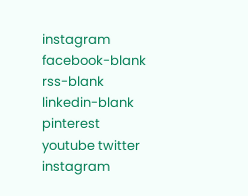instagram facebook-blank rss-blank linkedin-blank pinterest youtube twitter instagram